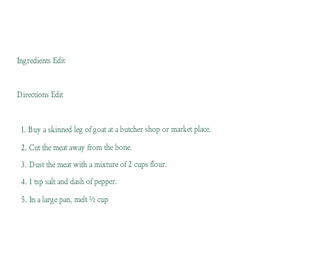Ingredients Edit

Directions Edit

  1. Buy a skinned leg of goat at a butcher shop or market place.
  2. Cut the meat away from the bone.
  3. Dust the meat with a mixture of 2 cups flour.
  4. 1 tsp salt and dash of pepper.
  5. In a large pan, melt ½ cup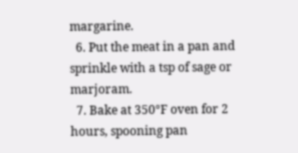margarine.
  6. Put the meat in a pan and sprinkle with a tsp of sage or marjoram.
  7. Bake at 350°F oven for 2 hours, spooning pan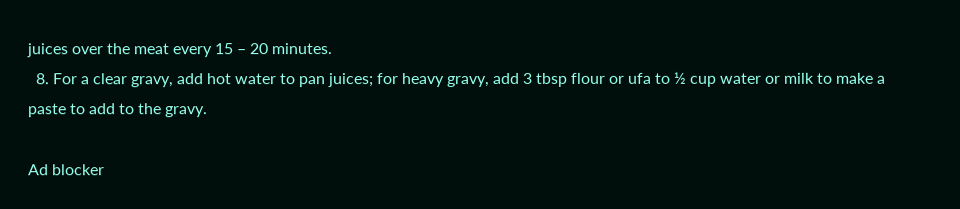juices over the meat every 15 – 20 minutes.
  8. For a clear gravy, add hot water to pan juices; for heavy gravy, add 3 tbsp flour or ufa to ½ cup water or milk to make a paste to add to the gravy.

Ad blocker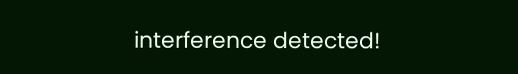interference detected!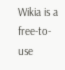Wikia is a free-to-use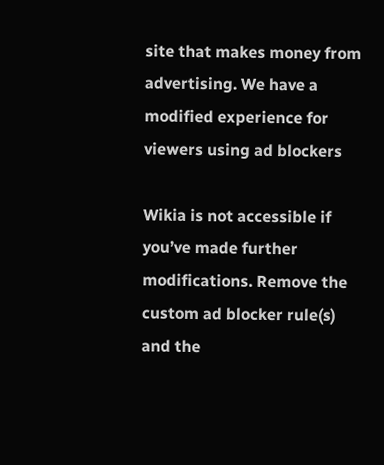site that makes money from advertising. We have a modified experience for viewers using ad blockers

Wikia is not accessible if you’ve made further modifications. Remove the custom ad blocker rule(s) and the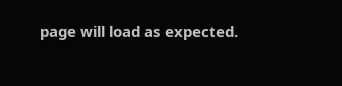page will load as expected.